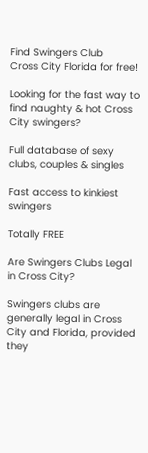Find Swingers Club
Cross City Florida for free!

Looking for the fast way to find naughty & hot Cross City swingers?

Full database of sexy clubs, couples & singles

Fast access to kinkiest swingers

Totally FREE

Are Swingers Clubs Legal in Cross City?

Swingers clubs are generally legal in Cross City and Florida, provided they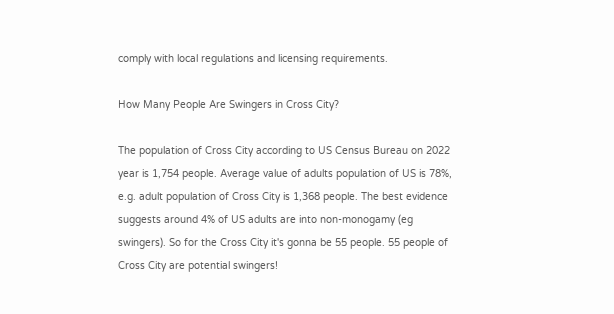comply with local regulations and licensing requirements.

How Many People Are Swingers in Cross City?

The population of Cross City according to US Census Bureau on 2022 year is 1,754 people. Average value of adults population of US is 78%, e.g. adult population of Cross City is 1,368 people. The best evidence suggests around 4% of US adults are into non-monogamy (eg swingers). So for the Cross City it's gonna be 55 people. 55 people of Cross City are potential swingers!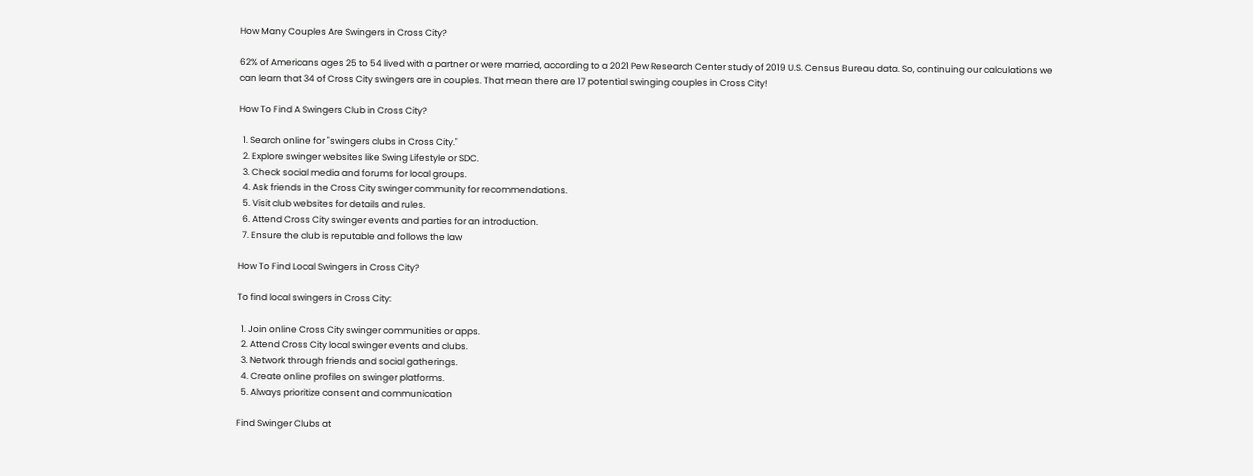How Many Couples Are Swingers in Cross City?

62% of Americans ages 25 to 54 lived with a partner or were married, according to a 2021 Pew Research Center study of 2019 U.S. Census Bureau data. So, continuing our calculations we can learn that 34 of Cross City swingers are in couples. That mean there are 17 potential swinging couples in Cross City!

How To Find A Swingers Club in Cross City?

  1. Search online for "swingers clubs in Cross City."
  2. Explore swinger websites like Swing Lifestyle or SDC.
  3. Check social media and forums for local groups.
  4. Ask friends in the Cross City swinger community for recommendations.
  5. Visit club websites for details and rules.
  6. Attend Cross City swinger events and parties for an introduction.
  7. Ensure the club is reputable and follows the law

How To Find Local Swingers in Cross City?

To find local swingers in Cross City:

  1. Join online Cross City swinger communities or apps.
  2. Attend Cross City local swinger events and clubs.
  3. Network through friends and social gatherings.
  4. Create online profiles on swinger platforms.
  5. Always prioritize consent and communication

Find Swinger Clubs at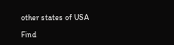other states of USA

Find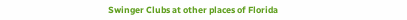Swinger Clubs at other places of Florida